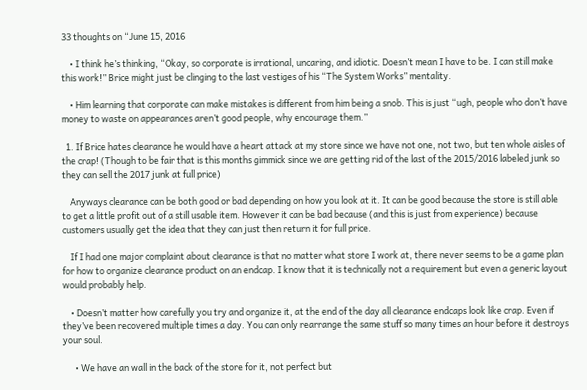33 thoughts on “June 15, 2016

    • I think he’s thinking, “Okay, so corporate is irrational, uncaring, and idiotic. Doesn’t mean I have to be. I can still make this work!” Brice might just be clinging to the last vestiges of his “The System Works” mentality.

    • Him learning that corporate can make mistakes is different from him being a snob. This is just “ugh, people who don’t have money to waste on appearances aren’t good people, why encourage them.”

  1. If Brice hates clearance he would have a heart attack at my store since we have not one, not two, but ten whole aisles of the crap! (Though to be fair that is this months gimmick since we are getting rid of the last of the 2015/2016 labeled junk so they can sell the 2017 junk at full price)

    Anyways clearance can be both good or bad depending on how you look at it. It can be good because the store is still able to get a little profit out of a still usable item. However it can be bad because (and this is just from experience) because customers usually get the idea that they can just then return it for full price.

    If I had one major complaint about clearance is that no matter what store I work at, there never seems to be a game plan for how to organize clearance product on an endcap. I know that it is technically not a requirement but even a generic layout would probably help.

    • Doesn’t matter how carefully you try and organize it, at the end of the day all clearance endcaps look like crap. Even if they’ve been recovered multiple times a day. You can only rearrange the same stuff so many times an hour before it destroys your soul.

      • We have an wall in the back of the store for it, not perfect but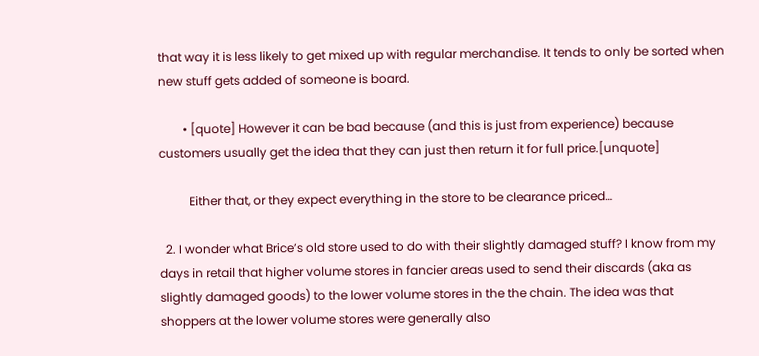that way it is less likely to get mixed up with regular merchandise. It tends to only be sorted when new stuff gets added of someone is board.

        • [quote] However it can be bad because (and this is just from experience) because customers usually get the idea that they can just then return it for full price.[unquote]

          Either that, or they expect everything in the store to be clearance priced…

  2. I wonder what Brice’s old store used to do with their slightly damaged stuff? I know from my days in retail that higher volume stores in fancier areas used to send their discards (aka as slightly damaged goods) to the lower volume stores in the the chain. The idea was that shoppers at the lower volume stores were generally also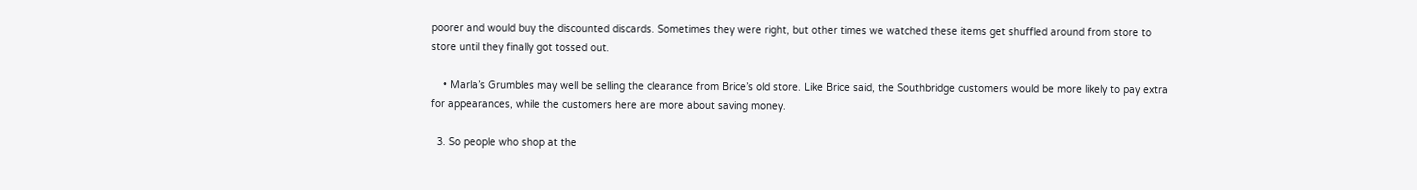poorer and would buy the discounted discards. Sometimes they were right, but other times we watched these items get shuffled around from store to store until they finally got tossed out.

    • Marla’s Grumbles may well be selling the clearance from Brice’s old store. Like Brice said, the Southbridge customers would be more likely to pay extra for appearances, while the customers here are more about saving money.

  3. So people who shop at the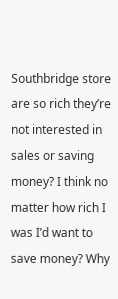Southbridge store are so rich they’re not interested in sales or saving money? I think no matter how rich I was I’d want to save money? Why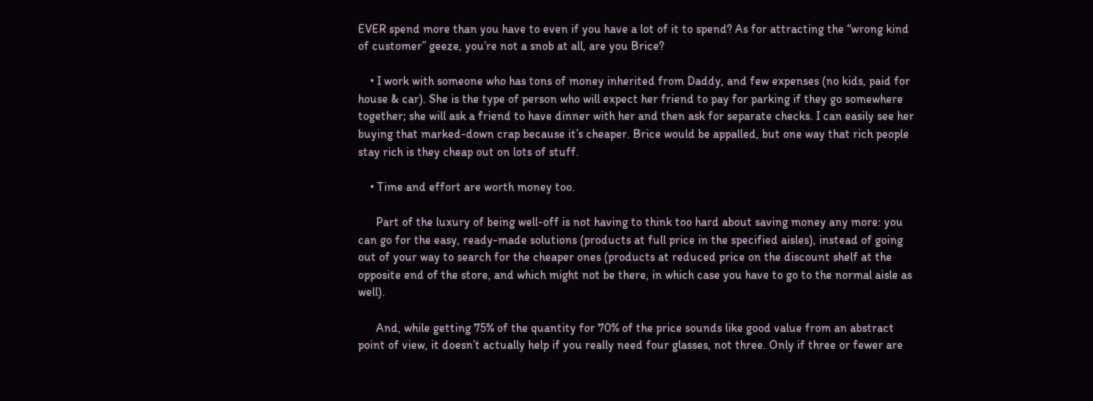EVER spend more than you have to even if you have a lot of it to spend? As for attracting the “wrong kind of customer” geeze, you’re not a snob at all, are you Brice?

    • I work with someone who has tons of money inherited from Daddy, and few expenses (no kids, paid for house & car). She is the type of person who will expect her friend to pay for parking if they go somewhere together; she will ask a friend to have dinner with her and then ask for separate checks. I can easily see her buying that marked-down crap because it’s cheaper. Brice would be appalled, but one way that rich people stay rich is they cheap out on lots of stuff.

    • Time and effort are worth money too.

      Part of the luxury of being well-off is not having to think too hard about saving money any more: you can go for the easy, ready-made solutions (products at full price in the specified aisles), instead of going out of your way to search for the cheaper ones (products at reduced price on the discount shelf at the opposite end of the store, and which might not be there, in which case you have to go to the normal aisle as well).

      And, while getting 75% of the quantity for 70% of the price sounds like good value from an abstract point of view, it doesn’t actually help if you really need four glasses, not three. Only if three or fewer are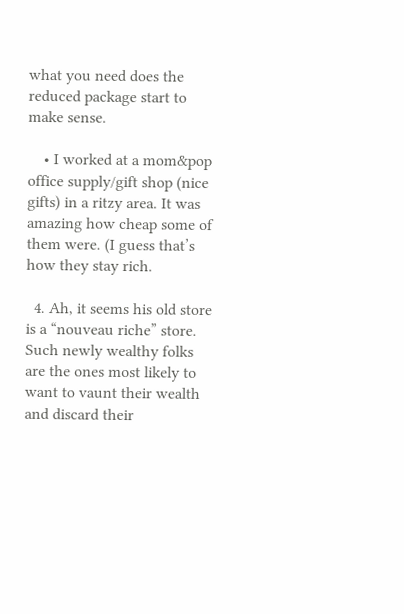what you need does the reduced package start to make sense.

    • I worked at a mom&pop office supply/gift shop (nice gifts) in a ritzy area. It was amazing how cheap some of them were. (I guess that’s how they stay rich.

  4. Ah, it seems his old store is a “nouveau riche” store. Such newly wealthy folks are the ones most likely to want to vaunt their wealth and discard their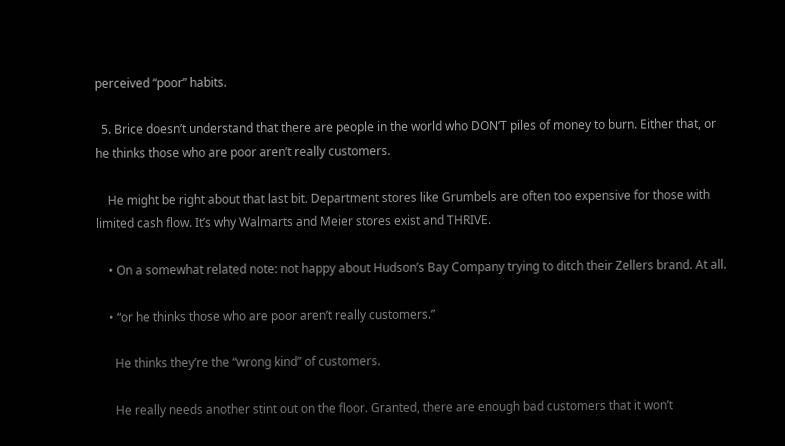perceived “poor” habits.

  5. Brice doesn’t understand that there are people in the world who DON’T piles of money to burn. Either that, or he thinks those who are poor aren’t really customers.

    He might be right about that last bit. Department stores like Grumbels are often too expensive for those with limited cash flow. It’s why Walmarts and Meier stores exist and THRIVE.

    • On a somewhat related note: not happy about Hudson’s Bay Company trying to ditch their Zellers brand. At all.

    • “or he thinks those who are poor aren’t really customers.”

      He thinks they’re the “wrong kind” of customers.

      He really needs another stint out on the floor. Granted, there are enough bad customers that it won’t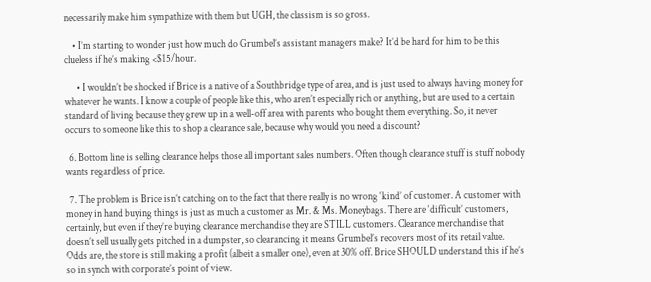necessarily make him sympathize with them but UGH, the classism is so gross.

    • I’m starting to wonder just how much do Grumbel’s assistant managers make? It’d be hard for him to be this clueless if he’s making <$15/hour.

      • I wouldn’t be shocked if Brice is a native of a Southbridge type of area, and is just used to always having money for whatever he wants. I know a couple of people like this, who aren’t especially rich or anything, but are used to a certain standard of living because they grew up in a well-off area with parents who bought them everything. So, it never occurs to someone like this to shop a clearance sale, because why would you need a discount?

  6. Bottom line is selling clearance helps those all important sales numbers. Often though clearance stuff is stuff nobody wants regardless of price.

  7. The problem is Brice isn’t catching on to the fact that there really is no wrong ‘kind’ of customer. A customer with money in hand buying things is just as much a customer as Mr. & Ms. Moneybags. There are ‘difficult’ customers, certainly, but even if they’re buying clearance merchandise they are STILL customers. Clearance merchandise that doesn’t sell usually gets pitched in a dumpster, so clearancing it means Grumbel’s recovers most of its retail value. Odds are, the store is still making a profit (albeit a smaller one), even at 30% off. Brice SHOULD understand this if he’s so in synch with corporate’s point of view.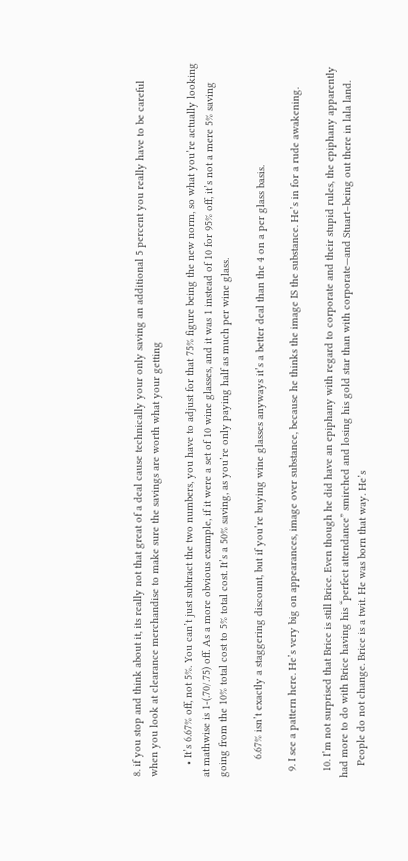8. if you stop and think about it, its really not that great of a deal cause technically your only saving an additional 5 percent you really have to be careful when you look at clearance merchandise to make sure the savings are worth what your getting

    • It’s 6.67% off, not 5%. You can’t just subtract the two numbers, you have to adjust for that 75% figure being the new norm, so what you’re actually looking at mathwise is 1-(.70/.75) off. As a more obvious example, if it were a set of 10 wine glasses, and it was 1 instead of 10 for 95% off, it’s not a mere 5% saving going from the 10% total cost to 5% total cost. It’s a 50% saving, as you’re only paying half as much per wine glass.

      6.67% isn’t exactly a staggering discount, but if you’re buying wine glasses anyways it’s a better deal than the 4 on a per glass basis.

  9. I see a pattern here. He’s very big on appearances, image over substance, because he thinks the image IS the substance. He’s in for a rude awakening.

  10. I’m not surprised that Brice is still Brice. Even though he did have an epiphany with regard to corporate and their stupid rules, the epiphany apparently had more to do with Brice having his “perfect attendance” smirched and losing his gold star than with corporate—and Stuart–being out there in lala land.
    People do not change. Brice is a twit. He was born that way. He’s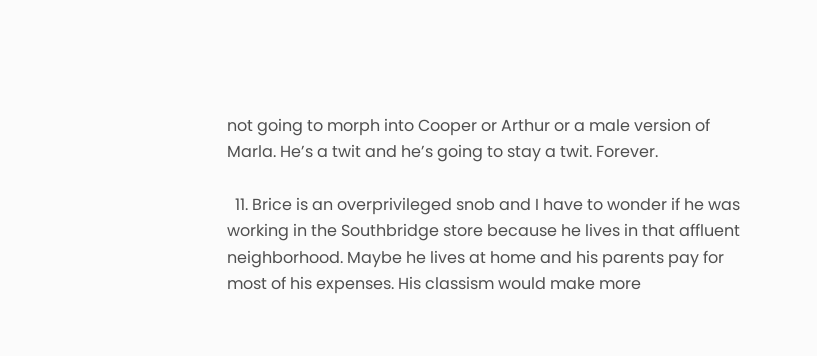not going to morph into Cooper or Arthur or a male version of Marla. He’s a twit and he’s going to stay a twit. Forever.

  11. Brice is an overprivileged snob and I have to wonder if he was working in the Southbridge store because he lives in that affluent neighborhood. Maybe he lives at home and his parents pay for most of his expenses. His classism would make more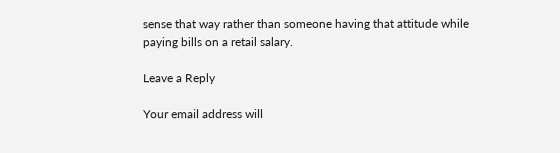sense that way rather than someone having that attitude while paying bills on a retail salary.

Leave a Reply

Your email address will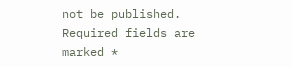not be published. Required fields are marked *